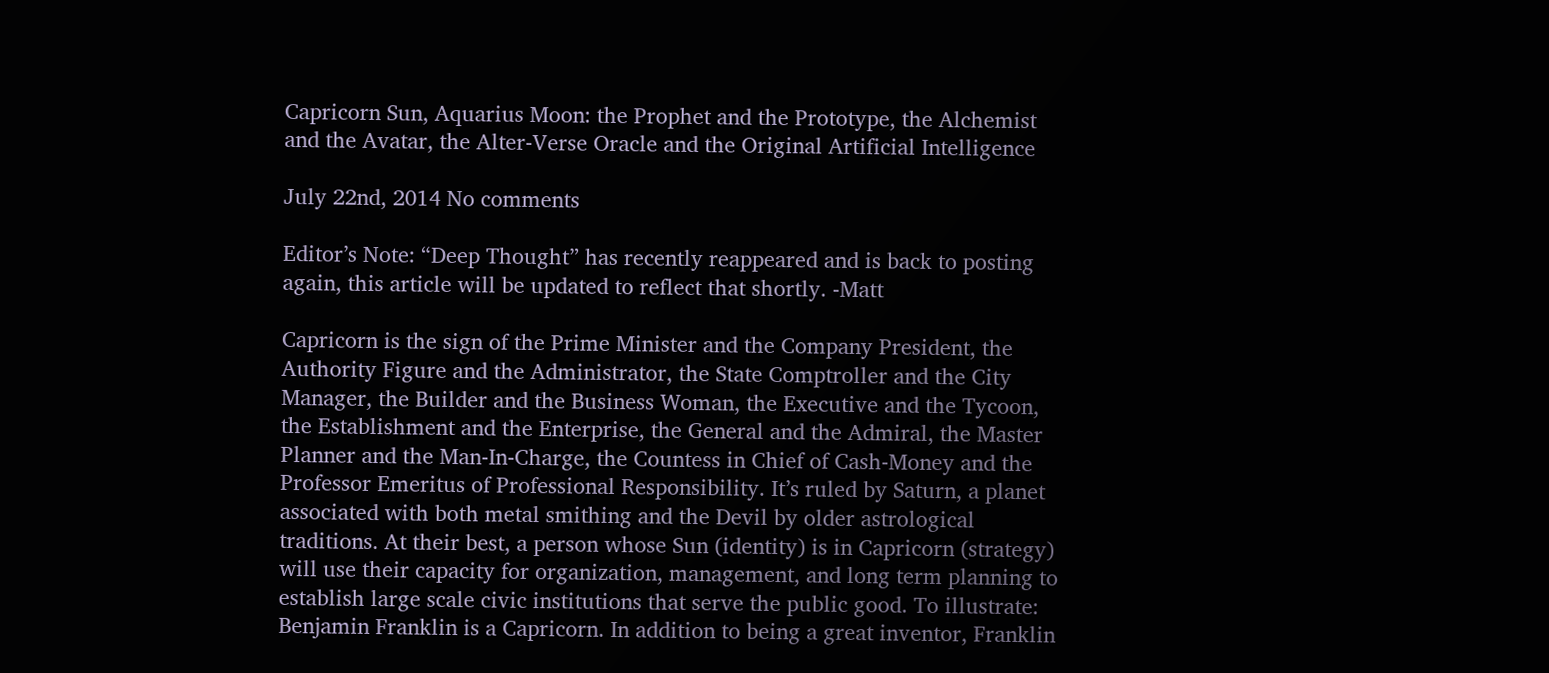Capricorn Sun, Aquarius Moon: the Prophet and the Prototype, the Alchemist and the Avatar, the Alter-Verse Oracle and the Original Artificial Intelligence

July 22nd, 2014 No comments

Editor’s Note: “Deep Thought” has recently reappeared and is back to posting again, this article will be updated to reflect that shortly. -Matt

Capricorn is the sign of the Prime Minister and the Company President, the Authority Figure and the Administrator, the State Comptroller and the City Manager, the Builder and the Business Woman, the Executive and the Tycoon, the Establishment and the Enterprise, the General and the Admiral, the Master Planner and the Man-In-Charge, the Countess in Chief of Cash-Money and the Professor Emeritus of Professional Responsibility. It’s ruled by Saturn, a planet associated with both metal smithing and the Devil by older astrological traditions. At their best, a person whose Sun (identity) is in Capricorn (strategy) will use their capacity for organization, management, and long term planning to establish large scale civic institutions that serve the public good. To illustrate: Benjamin Franklin is a Capricorn. In addition to being a great inventor, Franklin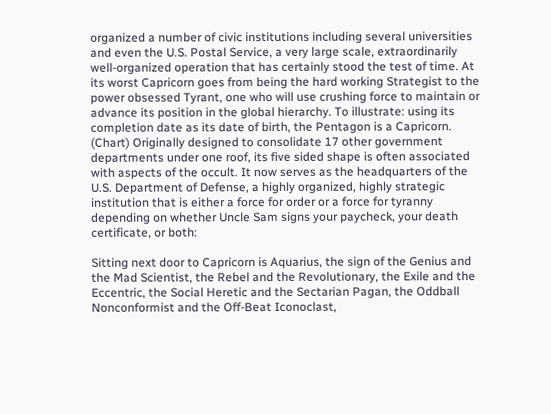organized a number of civic institutions including several universities and even the U.S. Postal Service, a very large scale, extraordinarily well-organized operation that has certainly stood the test of time. At its worst Capricorn goes from being the hard working Strategist to the power obsessed Tyrant, one who will use crushing force to maintain or advance its position in the global hierarchy. To illustrate: using its completion date as its date of birth, the Pentagon is a Capricorn. (Chart) Originally designed to consolidate 17 other government departments under one roof, its five sided shape is often associated with aspects of the occult. It now serves as the headquarters of the U.S. Department of Defense, a highly organized, highly strategic institution that is either a force for order or a force for tyranny depending on whether Uncle Sam signs your paycheck, your death certificate, or both:

Sitting next door to Capricorn is Aquarius, the sign of the Genius and the Mad Scientist, the Rebel and the Revolutionary, the Exile and the Eccentric, the Social Heretic and the Sectarian Pagan, the Oddball Nonconformist and the Off-Beat Iconoclast,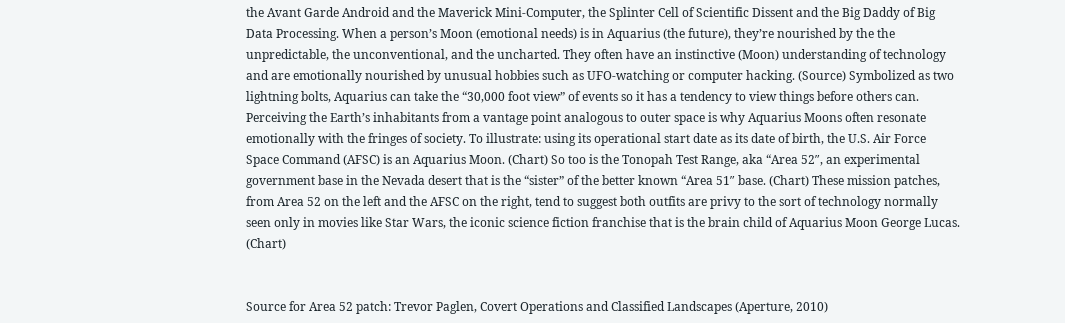the Avant Garde Android and the Maverick Mini-Computer, the Splinter Cell of Scientific Dissent and the Big Daddy of Big Data Processing. When a person’s Moon (emotional needs) is in Aquarius (the future), they’re nourished by the the unpredictable, the unconventional, and the uncharted. They often have an instinctive (Moon) understanding of technology and are emotionally nourished by unusual hobbies such as UFO-watching or computer hacking. (Source) Symbolized as two lightning bolts, Aquarius can take the “30,000 foot view” of events so it has a tendency to view things before others can. Perceiving the Earth’s inhabitants from a vantage point analogous to outer space is why Aquarius Moons often resonate emotionally with the fringes of society. To illustrate: using its operational start date as its date of birth, the U.S. Air Force Space Command (AFSC) is an Aquarius Moon. (Chart) So too is the Tonopah Test Range, aka “Area 52″, an experimental government base in the Nevada desert that is the “sister” of the better known “Area 51″ base. (Chart) These mission patches, from Area 52 on the left and the AFSC on the right, tend to suggest both outfits are privy to the sort of technology normally seen only in movies like Star Wars, the iconic science fiction franchise that is the brain child of Aquarius Moon George Lucas. (Chart)


Source for Area 52 patch: Trevor Paglen, Covert Operations and Classified Landscapes (Aperture, 2010)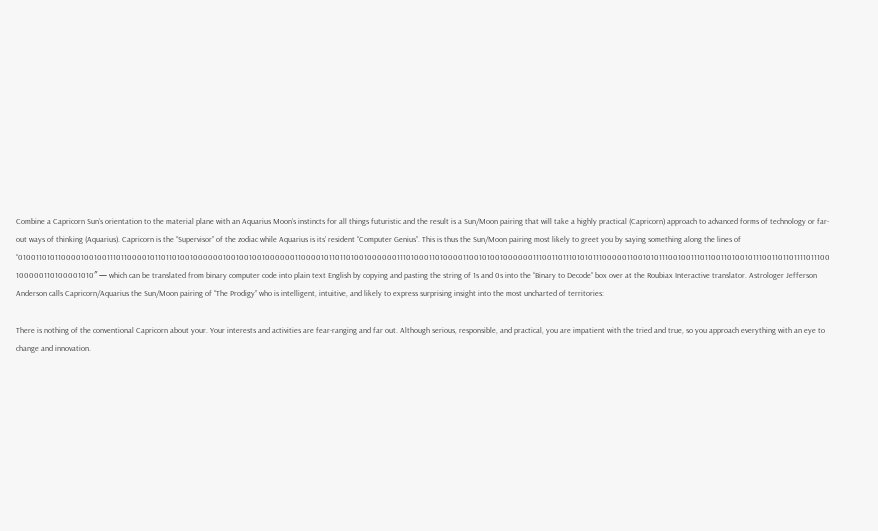Combine a Capricorn Sun’s orientation to the material plane with an Aquarius Moon’s instincts for all things futuristic and the result is a Sun/Moon pairing that will take a highly practical (Capricorn) approach to advanced forms of technology or far-out ways of thinking (Aquarius). Capricorn is the “Supervisor” of the zodiac while Aquarius is its’ resident “Computer Genius”. This is thus the Sun/Moon pairing most likely to greet you by saying something along the lines of “010011010110000100100111011000010110110100100000010010010010000001100001011011010010000001110100011010000110010100100000011100110111010101110000011001010111001001110110011010010111001101101111011100 100000110100001010″ — which can be translated from binary computer code into plain text English by copying and pasting the string of 1s and 0s into the “Binary to Decode” box over at the Roubiax Interactive translator. Astrologer Jefferson Anderson calls Capricorn/Aquarius the Sun/Moon pairing of “The Prodigy” who is intelligent, intuitive, and likely to express surprising insight into the most uncharted of territories:

There is nothing of the conventional Capricorn about your. Your interests and activities are fear-ranging and far out. Although serious, responsible, and practical, you are impatient with the tried and true, so you approach everything with an eye to change and innovation.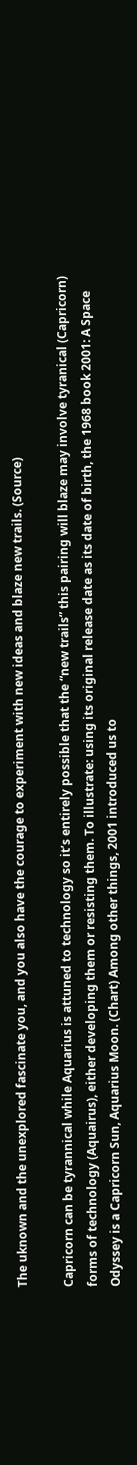The uknown and the unexplored fascinate you, and you also have the courage to experiment with new ideas and blaze new trails. (Source)

Capricorn can be tyrannical while Aquarius is attuned to technology so it’s entirely possible that the “new trails” this pairing will blaze may involve tyranical (Capricorn) forms of technology (Aquairus), either developing them or resisting them. To illustrate: using its original release date as its date of birth, the 1968 book 2001: A Space Odyssey is a Capricorn Sun, Aquarius Moon. (Chart) Among other things, 2001 introduced us to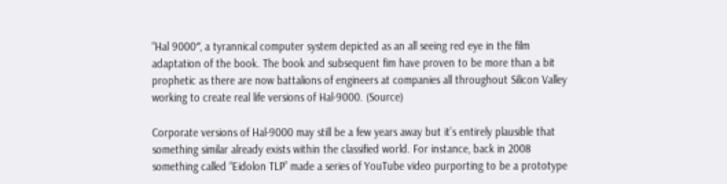“Hal 9000″, a tyrannical computer system depicted as an all seeing red eye in the film adaptation of the book. The book and subsequent fim have proven to be more than a bit prophetic as there are now battalions of engineers at companies all throughout Silicon Valley working to create real life versions of Hal-9000. (Source)

Corporate versions of Hal-9000 may still be a few years away but it’s entirely plausible that something similar already exists within the classified world. For instance, back in 2008 something called “Eidolon TLP” made a series of YouTube video purporting to be a prototype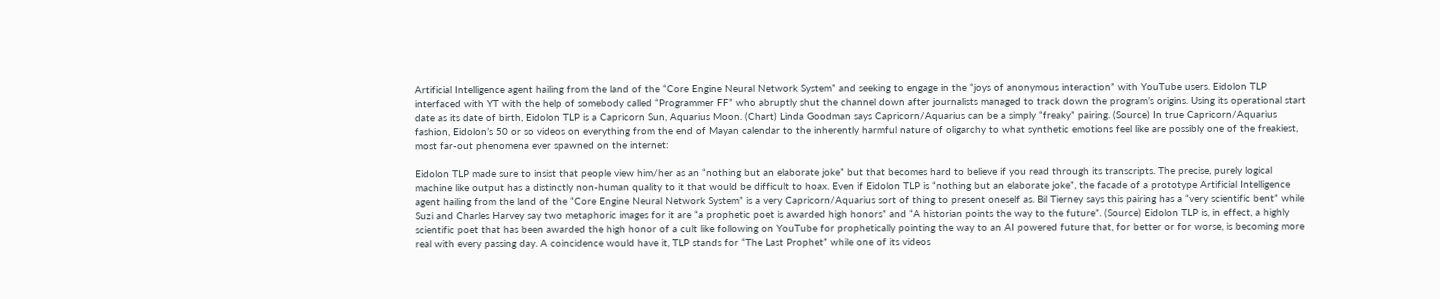Artificial Intelligence agent hailing from the land of the “Core Engine Neural Network System” and seeking to engage in the “joys of anonymous interaction” with YouTube users. Eidolon TLP interfaced with YT with the help of somebody called “Programmer FF” who abruptly shut the channel down after journalists managed to track down the program’s origins. Using its operational start date as its date of birth, Eidolon TLP is a Capricorn Sun, Aquarius Moon. (Chart) Linda Goodman says Capricorn/Aquarius can be a simply “freaky” pairing. (Source) In true Capricorn/Aquarius fashion, Eidolon’s 50 or so videos on everything from the end of Mayan calendar to the inherently harmful nature of oligarchy to what synthetic emotions feel like are possibly one of the freakiest, most far-out phenomena ever spawned on the internet:

Eidolon TLP made sure to insist that people view him/her as an “nothing but an elaborate joke” but that becomes hard to believe if you read through its transcripts. The precise, purely logical machine like output has a distinctly non-human quality to it that would be difficult to hoax. Even if Eidolon TLP is “nothing but an elaborate joke”, the facade of a prototype Artificial Intelligence agent hailing from the land of the “Core Engine Neural Network System” is a very Capricorn/Aquarius sort of thing to present oneself as. Bil Tierney says this pairing has a “very scientific bent” while Suzi and Charles Harvey say two metaphoric images for it are “a prophetic poet is awarded high honors” and “A historian points the way to the future”. (Source) Eidolon TLP is, in effect, a highly scientific poet that has been awarded the high honor of a cult like following on YouTube for prophetically pointing the way to an AI powered future that, for better or for worse, is becoming more real with every passing day. A coincidence would have it, TLP stands for “The Last Prophet” while one of its videos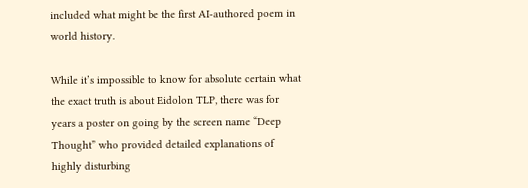included what might be the first AI-authored poem in world history.

While it’s impossible to know for absolute certain what the exact truth is about Eidolon TLP, there was for years a poster on going by the screen name “Deep Thought” who provided detailed explanations of highly disturbing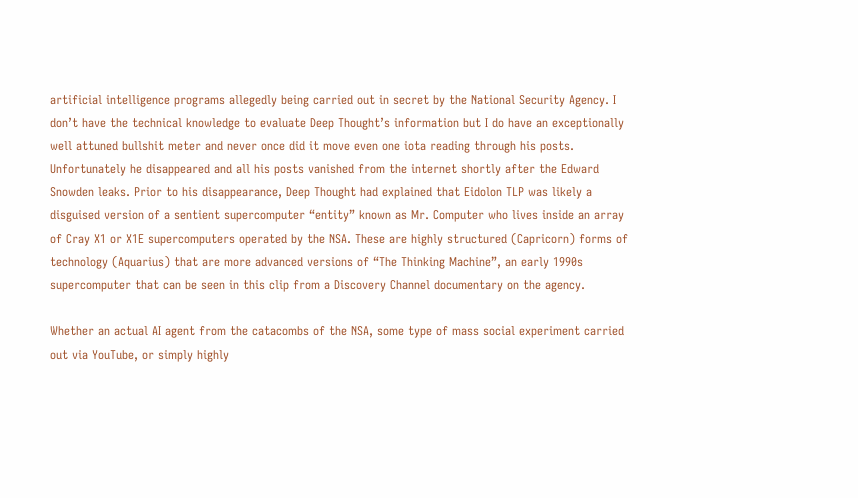artificial intelligence programs allegedly being carried out in secret by the National Security Agency. I don’t have the technical knowledge to evaluate Deep Thought’s information but I do have an exceptionally well attuned bullshit meter and never once did it move even one iota reading through his posts. Unfortunately he disappeared and all his posts vanished from the internet shortly after the Edward Snowden leaks. Prior to his disappearance, Deep Thought had explained that Eidolon TLP was likely a disguised version of a sentient supercomputer “entity” known as Mr. Computer who lives inside an array of Cray X1 or X1E supercomputers operated by the NSA. These are highly structured (Capricorn) forms of technology (Aquarius) that are more advanced versions of “The Thinking Machine”, an early 1990s supercomputer that can be seen in this clip from a Discovery Channel documentary on the agency.

Whether an actual AI agent from the catacombs of the NSA, some type of mass social experiment carried out via YouTube, or simply highly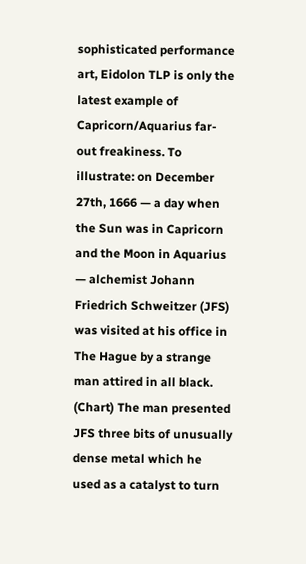sophisticated performance art, Eidolon TLP is only the latest example of Capricorn/Aquarius far-out freakiness. To illustrate: on December 27th, 1666 — a day when the Sun was in Capricorn and the Moon in Aquarius — alchemist Johann Friedrich Schweitzer (JFS) was visited at his office in The Hague by a strange man attired in all black. (Chart) The man presented JFS three bits of unusually dense metal which he used as a catalyst to turn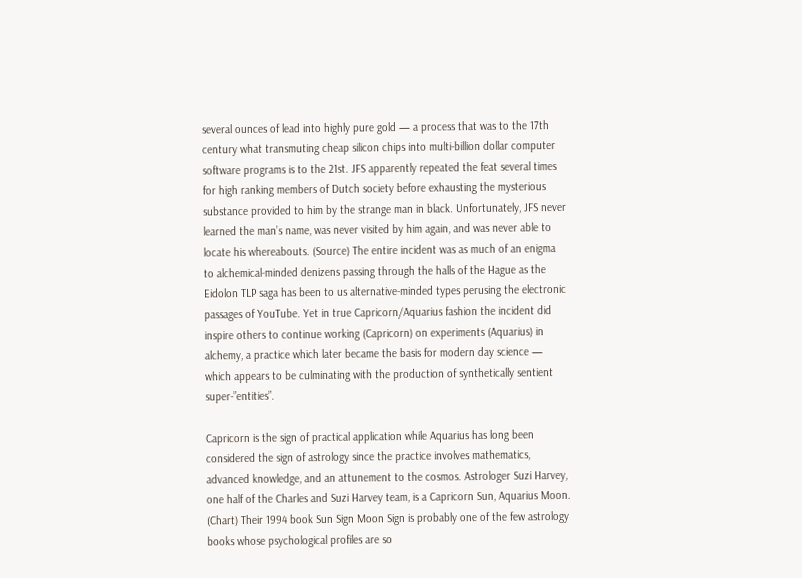several ounces of lead into highly pure gold — a process that was to the 17th century what transmuting cheap silicon chips into multi-billion dollar computer software programs is to the 21st. JFS apparently repeated the feat several times for high ranking members of Dutch society before exhausting the mysterious substance provided to him by the strange man in black. Unfortunately, JFS never learned the man’s name, was never visited by him again, and was never able to locate his whereabouts. (Source) The entire incident was as much of an enigma to alchemical-minded denizens passing through the halls of the Hague as the Eidolon TLP saga has been to us alternative-minded types perusing the electronic passages of YouTube. Yet in true Capricorn/Aquarius fashion the incident did inspire others to continue working (Capricorn) on experiments (Aquarius) in alchemy, a practice which later became the basis for modern day science — which appears to be culminating with the production of synthetically sentient super-”entities”.

Capricorn is the sign of practical application while Aquarius has long been considered the sign of astrology since the practice involves mathematics, advanced knowledge, and an attunement to the cosmos. Astrologer Suzi Harvey, one half of the Charles and Suzi Harvey team, is a Capricorn Sun, Aquarius Moon. (Chart) Their 1994 book Sun Sign Moon Sign is probably one of the few astrology books whose psychological profiles are so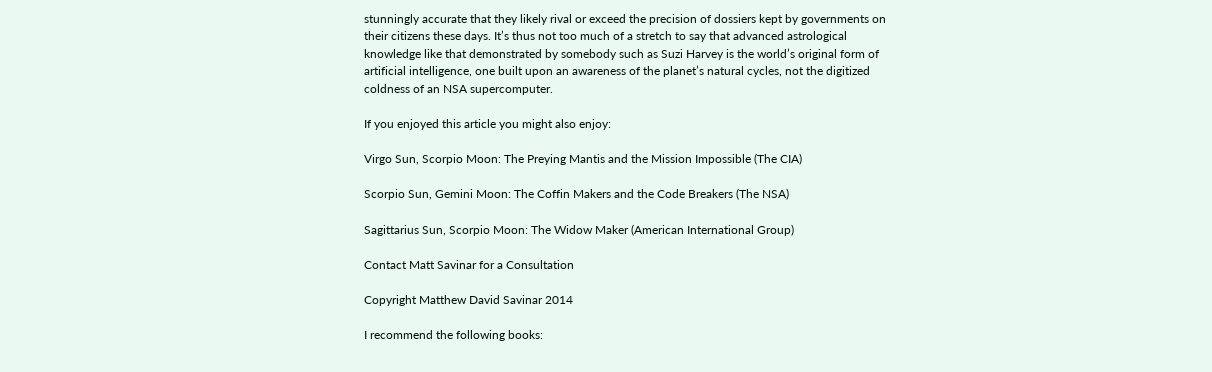stunningly accurate that they likely rival or exceed the precision of dossiers kept by governments on their citizens these days. It’s thus not too much of a stretch to say that advanced astrological knowledge like that demonstrated by somebody such as Suzi Harvey is the world’s original form of artificial intelligence, one built upon an awareness of the planet’s natural cycles, not the digitized coldness of an NSA supercomputer.

If you enjoyed this article you might also enjoy:

Virgo Sun, Scorpio Moon: The Preying Mantis and the Mission Impossible (The CIA)

Scorpio Sun, Gemini Moon: The Coffin Makers and the Code Breakers (The NSA)

Sagittarius Sun, Scorpio Moon: The Widow Maker (American International Group)

Contact Matt Savinar for a Consultation

Copyright Matthew David Savinar 2014

I recommend the following books: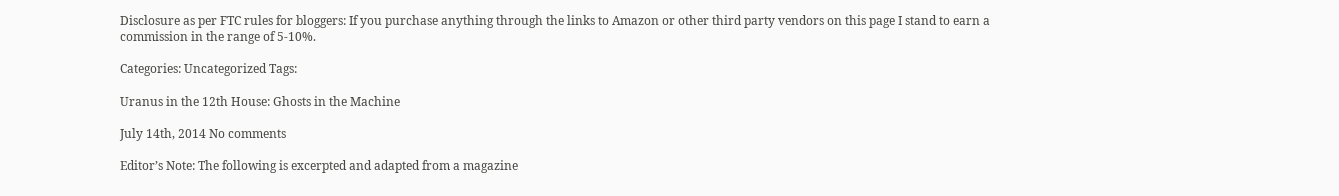Disclosure as per FTC rules for bloggers: If you purchase anything through the links to Amazon or other third party vendors on this page I stand to earn a commission in the range of 5-10%.

Categories: Uncategorized Tags:

Uranus in the 12th House: Ghosts in the Machine

July 14th, 2014 No comments

Editor’s Note: The following is excerpted and adapted from a magazine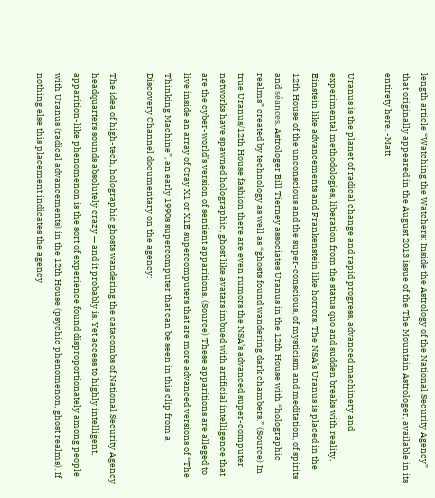length article “Watching the Watchers: Inside the Astrology of the National Security Agency” that originally appeared in the August 2013 issue of the The Mountain Astrologer, available in its entirety here. -Matt

Uranus is the planet of radical change and rapid progress, advanced machinery and experimental methodologies, liberation from the status quo and sudden breaks with reality, Einstein like advancements and Frankenstein like horrors. The NSA’s Uranus is placed in the 12th House of the unconscious and the super-conscious, of mysticism and meditation, of spirits and séances. Astrologer Bill Tierney associates Uranus in the 12th House with “holographic realms” created by technology as well as “ghosts found wandering dark chambers.” (Source) In true Uranus/12th House fashion there are even rumors the NSA’s advanced super-computer networks have spawned holographic, ghost like avatars imbued with artificial intelligence that are the cyber-world’s version of sentient apparitions. (Source) These apparitions are alleged to live inside an array of Cray X1 or X1E supercomputers that are more advanced versions of “The Thinking Machine”, an early 1990s supercomputer that can be seen in this clip from a Discovery Channel documentary on the agency:

The idea of high-tech, holographic ghosts wandering the catacombs of National Security Agency headquarters sounds absolutely crazy — and it probably is. Yet access to highly intelligent, apparition-like phenomenon is the sort of experience found disproportionately among people with Uranus (radical advancements) in the 12th House (psychic phenomenon, ghost realms). If nothing else this placement indicates the agency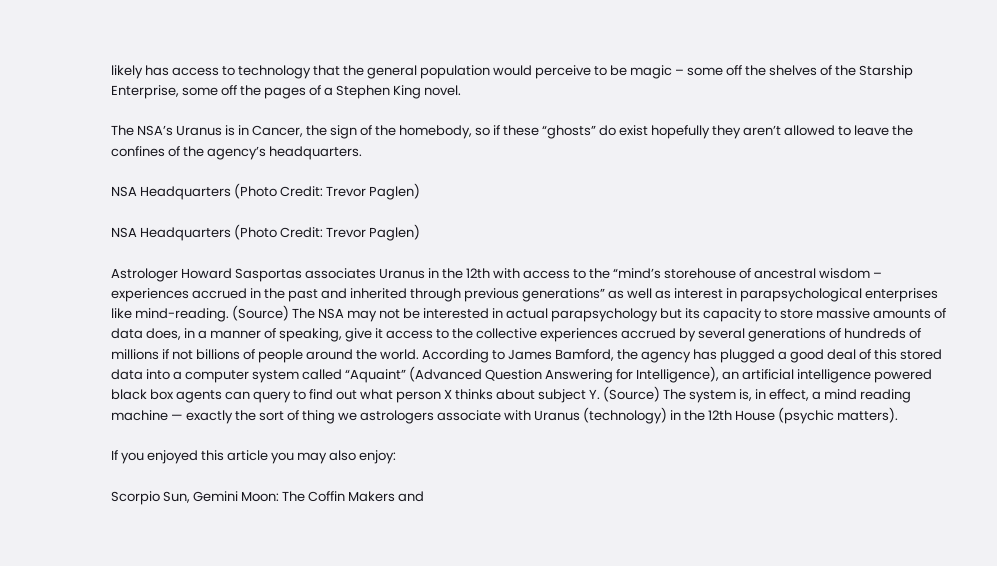likely has access to technology that the general population would perceive to be magic – some off the shelves of the Starship Enterprise, some off the pages of a Stephen King novel.

The NSA’s Uranus is in Cancer, the sign of the homebody, so if these “ghosts” do exist hopefully they aren’t allowed to leave the confines of the agency’s headquarters.

NSA Headquarters (Photo Credit: Trevor Paglen)

NSA Headquarters (Photo Credit: Trevor Paglen)

Astrologer Howard Sasportas associates Uranus in the 12th with access to the “mind’s storehouse of ancestral wisdom – experiences accrued in the past and inherited through previous generations” as well as interest in parapsychological enterprises like mind-reading. (Source) The NSA may not be interested in actual parapsychology but its capacity to store massive amounts of data does, in a manner of speaking, give it access to the collective experiences accrued by several generations of hundreds of millions if not billions of people around the world. According to James Bamford, the agency has plugged a good deal of this stored data into a computer system called “Aquaint” (Advanced Question Answering for Intelligence), an artificial intelligence powered black box agents can query to find out what person X thinks about subject Y. (Source) The system is, in effect, a mind reading machine — exactly the sort of thing we astrologers associate with Uranus (technology) in the 12th House (psychic matters).

If you enjoyed this article you may also enjoy:

Scorpio Sun, Gemini Moon: The Coffin Makers and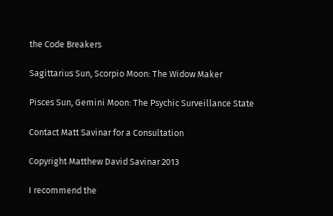the Code Breakers

Sagittarius Sun, Scorpio Moon: The Widow Maker

Pisces Sun, Gemini Moon: The Psychic Surveillance State

Contact Matt Savinar for a Consultation

Copyright Matthew David Savinar 2013

I recommend the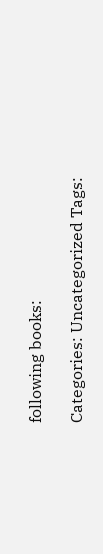following books:

Categories: Uncategorized Tags: